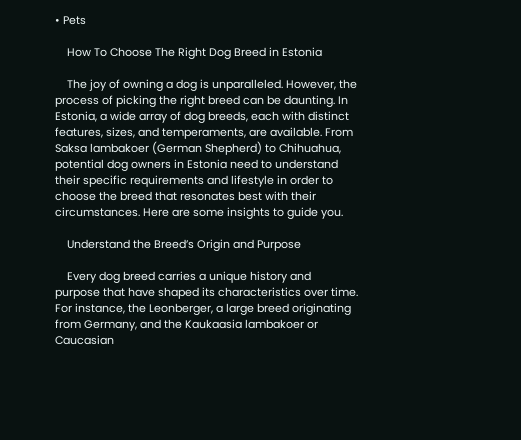• Pets

    How To Choose The Right Dog Breed in Estonia

    The joy of owning a dog is unparalleled. However, the process of picking the right breed can be daunting. In Estonia, a wide array of dog breeds, each with distinct features, sizes, and temperaments, are available. From Saksa lambakoer (German Shepherd) to Chihuahua, potential dog owners in Estonia need to understand their specific requirements and lifestyle in order to choose the breed that resonates best with their circumstances. Here are some insights to guide you.

    Understand the Breed’s Origin and Purpose

    Every dog breed carries a unique history and purpose that have shaped its characteristics over time. For instance, the Leonberger, a large breed originating from Germany, and the Kaukaasia lambakoer or Caucasian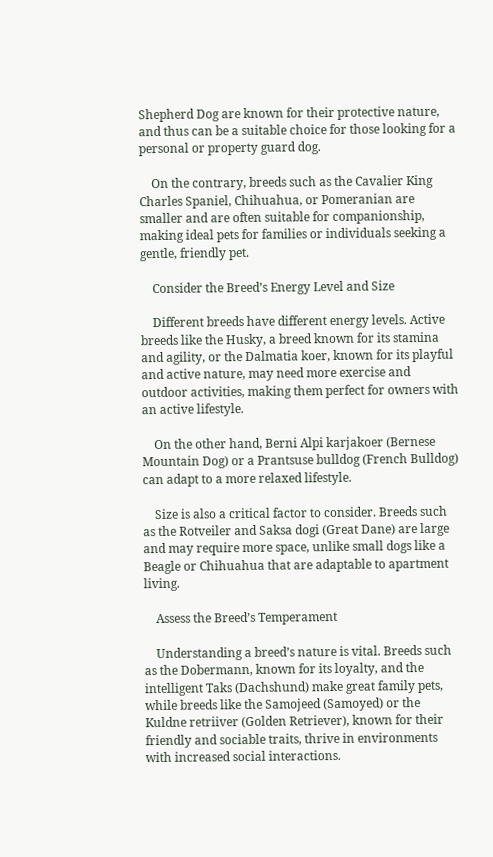Shepherd Dog are known for their protective nature, and thus can be a suitable choice for those looking for a personal or property guard dog.

    On the contrary, breeds such as the Cavalier King Charles Spaniel, Chihuahua, or Pomeranian are smaller and are often suitable for companionship, making ideal pets for families or individuals seeking a gentle, friendly pet.

    Consider the Breed’s Energy Level and Size

    Different breeds have different energy levels. Active breeds like the Husky, a breed known for its stamina and agility, or the Dalmatia koer, known for its playful and active nature, may need more exercise and outdoor activities, making them perfect for owners with an active lifestyle.

    On the other hand, Berni Alpi karjakoer (Bernese Mountain Dog) or a Prantsuse bulldog (French Bulldog) can adapt to a more relaxed lifestyle.

    Size is also a critical factor to consider. Breeds such as the Rotveiler and Saksa dogi (Great Dane) are large and may require more space, unlike small dogs like a Beagle or Chihuahua that are adaptable to apartment living.

    Assess the Breed’s Temperament

    Understanding a breed’s nature is vital. Breeds such as the Dobermann, known for its loyalty, and the intelligent Taks (Dachshund) make great family pets, while breeds like the Samojeed (Samoyed) or the Kuldne retriiver (Golden Retriever), known for their friendly and sociable traits, thrive in environments with increased social interactions.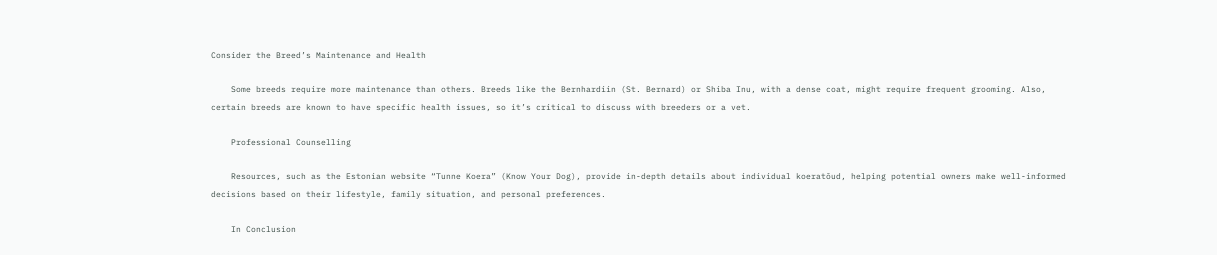Consider the Breed’s Maintenance and Health

    Some breeds require more maintenance than others. Breeds like the Bernhardiin (St. Bernard) or Shiba Inu, with a dense coat, might require frequent grooming. Also, certain breeds are known to have specific health issues, so it’s critical to discuss with breeders or a vet.

    Professional Counselling

    Resources, such as the Estonian website “Tunne Koera” (Know Your Dog), provide in-depth details about individual koeratõud, helping potential owners make well-informed decisions based on their lifestyle, family situation, and personal preferences.

    In Conclusion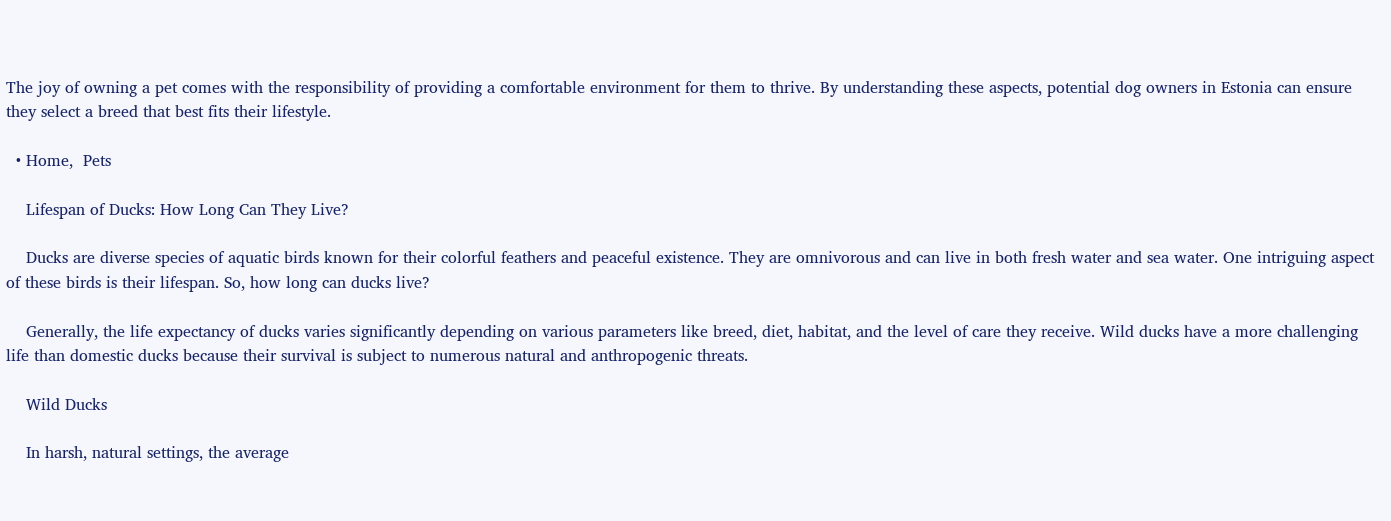The joy of owning a pet comes with the responsibility of providing a comfortable environment for them to thrive. By understanding these aspects, potential dog owners in Estonia can ensure they select a breed that best fits their lifestyle.

  • Home,  Pets

    Lifespan of Ducks: How Long Can They Live?

    Ducks are diverse species of aquatic birds known for their colorful feathers and peaceful existence. They are omnivorous and can live in both fresh water and sea water. One intriguing aspect of these birds is their lifespan. So, how long can ducks live?

    Generally, the life expectancy of ducks varies significantly depending on various parameters like breed, diet, habitat, and the level of care they receive. Wild ducks have a more challenging life than domestic ducks because their survival is subject to numerous natural and anthropogenic threats.

    Wild Ducks

    In harsh, natural settings, the average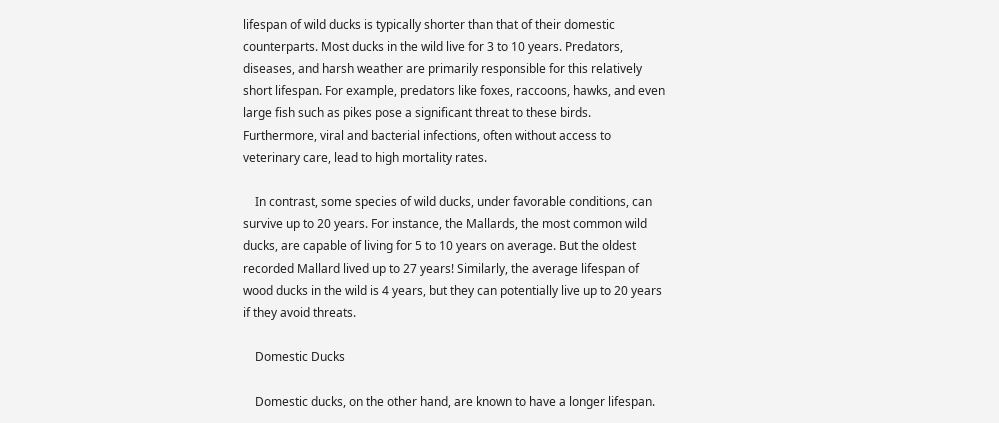lifespan of wild ducks is typically shorter than that of their domestic counterparts. Most ducks in the wild live for 3 to 10 years. Predators, diseases, and harsh weather are primarily responsible for this relatively short lifespan. For example, predators like foxes, raccoons, hawks, and even large fish such as pikes pose a significant threat to these birds. Furthermore, viral and bacterial infections, often without access to veterinary care, lead to high mortality rates.

    In contrast, some species of wild ducks, under favorable conditions, can survive up to 20 years. For instance, the Mallards, the most common wild ducks, are capable of living for 5 to 10 years on average. But the oldest recorded Mallard lived up to 27 years! Similarly, the average lifespan of wood ducks in the wild is 4 years, but they can potentially live up to 20 years if they avoid threats.

    Domestic Ducks

    Domestic ducks, on the other hand, are known to have a longer lifespan.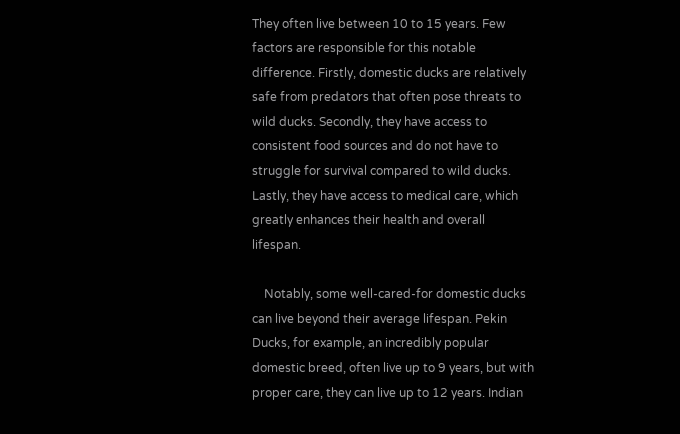They often live between 10 to 15 years. Few factors are responsible for this notable difference. Firstly, domestic ducks are relatively safe from predators that often pose threats to wild ducks. Secondly, they have access to consistent food sources and do not have to struggle for survival compared to wild ducks. Lastly, they have access to medical care, which greatly enhances their health and overall lifespan.

    Notably, some well-cared-for domestic ducks can live beyond their average lifespan. Pekin Ducks, for example, an incredibly popular domestic breed, often live up to 9 years, but with proper care, they can live up to 12 years. Indian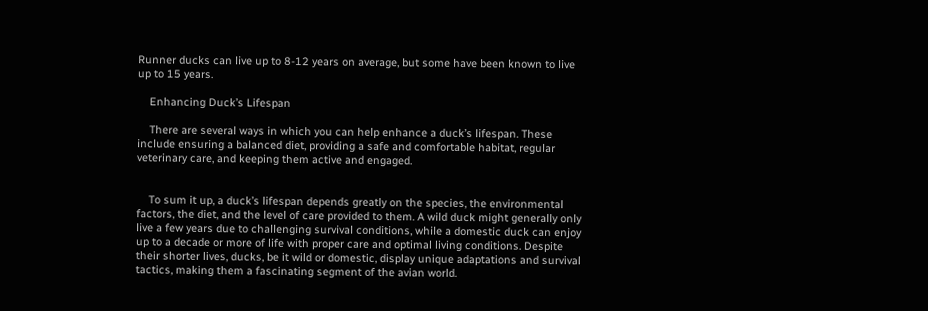Runner ducks can live up to 8-12 years on average, but some have been known to live up to 15 years.

    Enhancing Duck’s Lifespan

    There are several ways in which you can help enhance a duck’s lifespan. These include ensuring a balanced diet, providing a safe and comfortable habitat, regular veterinary care, and keeping them active and engaged.


    To sum it up, a duck’s lifespan depends greatly on the species, the environmental factors, the diet, and the level of care provided to them. A wild duck might generally only live a few years due to challenging survival conditions, while a domestic duck can enjoy up to a decade or more of life with proper care and optimal living conditions. Despite their shorter lives, ducks, be it wild or domestic, display unique adaptations and survival tactics, making them a fascinating segment of the avian world.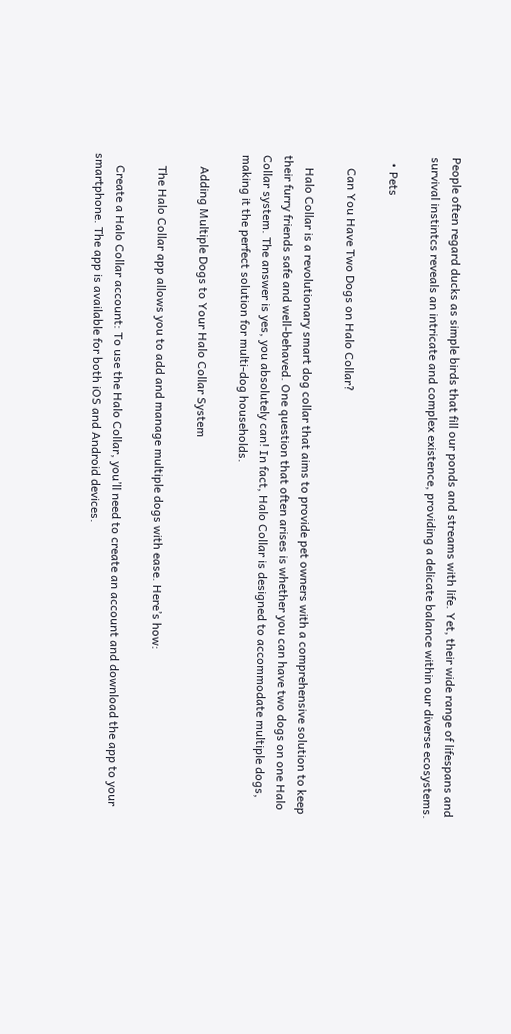People often regard ducks as simple birds that fill our ponds and streams with life. Yet, their wide range of lifespans and survival instintcs reveals an intricate and complex existence, providing a delicate balance within our diverse ecosystems.

  • Pets

    Can You Have Two Dogs on Halo Collar?

    Halo Collar is a revolutionary smart dog collar that aims to provide pet owners with a comprehensive solution to keep their furry friends safe and well-behaved. One question that often arises is whether you can have two dogs on one Halo Collar system. The answer is yes, you absolutely can! In fact, Halo Collar is designed to accommodate multiple dogs, making it the perfect solution for multi-dog households.

    Adding Multiple Dogs to Your Halo Collar System

    The Halo Collar app allows you to add and manage multiple dogs with ease. Here’s how:

    Create a Halo Collar account: To use the Halo Collar, you’ll need to create an account and download the app to your smartphone. The app is available for both iOS and Android devices.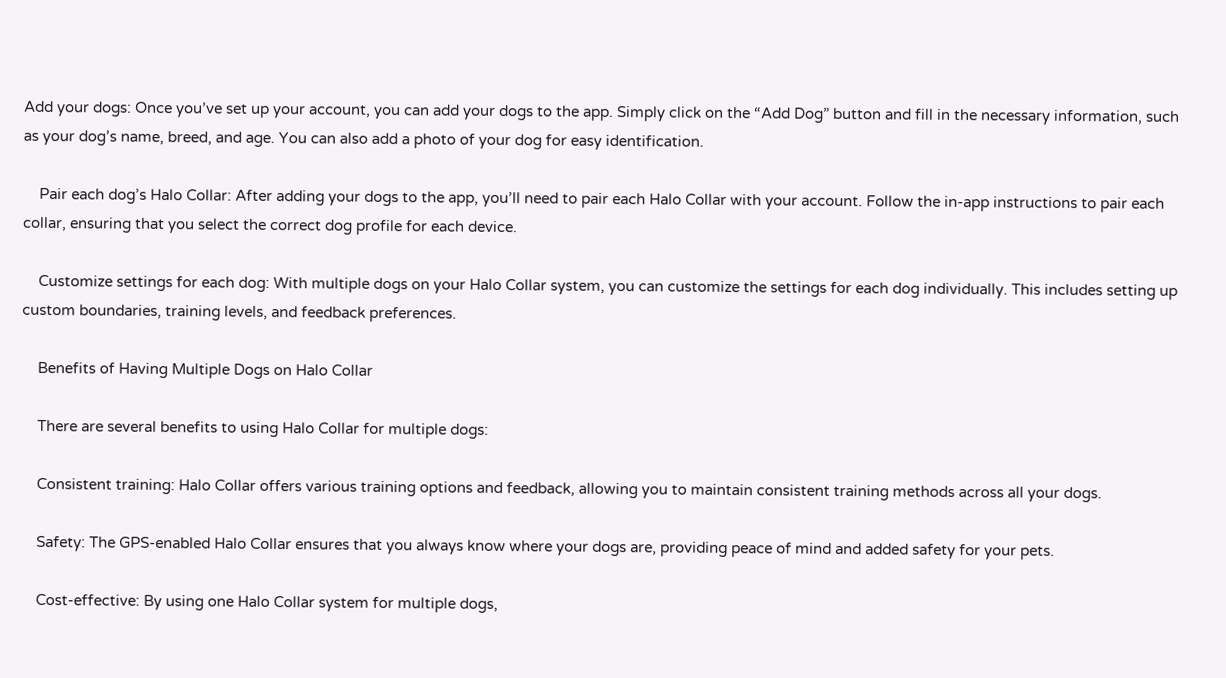Add your dogs: Once you’ve set up your account, you can add your dogs to the app. Simply click on the “Add Dog” button and fill in the necessary information, such as your dog’s name, breed, and age. You can also add a photo of your dog for easy identification.

    Pair each dog’s Halo Collar: After adding your dogs to the app, you’ll need to pair each Halo Collar with your account. Follow the in-app instructions to pair each collar, ensuring that you select the correct dog profile for each device.

    Customize settings for each dog: With multiple dogs on your Halo Collar system, you can customize the settings for each dog individually. This includes setting up custom boundaries, training levels, and feedback preferences.

    Benefits of Having Multiple Dogs on Halo Collar

    There are several benefits to using Halo Collar for multiple dogs:

    Consistent training: Halo Collar offers various training options and feedback, allowing you to maintain consistent training methods across all your dogs.

    Safety: The GPS-enabled Halo Collar ensures that you always know where your dogs are, providing peace of mind and added safety for your pets.

    Cost-effective: By using one Halo Collar system for multiple dogs,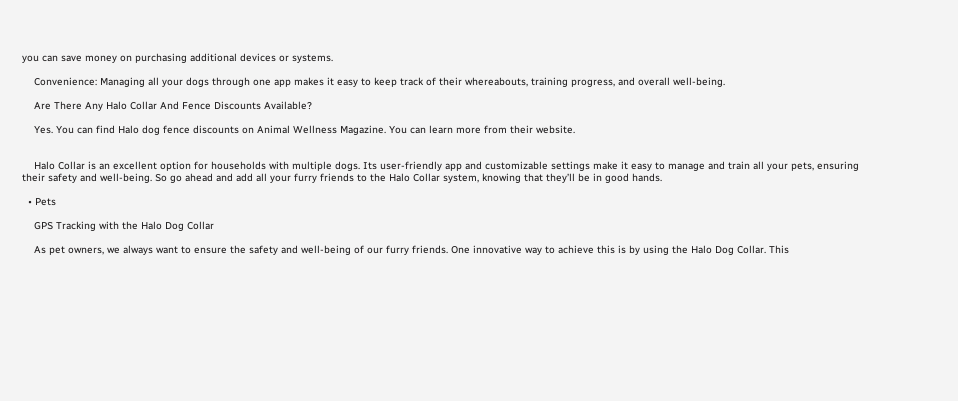you can save money on purchasing additional devices or systems.

    Convenience: Managing all your dogs through one app makes it easy to keep track of their whereabouts, training progress, and overall well-being.

    Are There Any Halo Collar And Fence Discounts Available?

    Yes. You can find Halo dog fence discounts on Animal Wellness Magazine. You can learn more from their website.


    Halo Collar is an excellent option for households with multiple dogs. Its user-friendly app and customizable settings make it easy to manage and train all your pets, ensuring their safety and well-being. So go ahead and add all your furry friends to the Halo Collar system, knowing that they’ll be in good hands.

  • Pets

    GPS Tracking with the Halo Dog Collar

    As pet owners, we always want to ensure the safety and well-being of our furry friends. One innovative way to achieve this is by using the Halo Dog Collar. This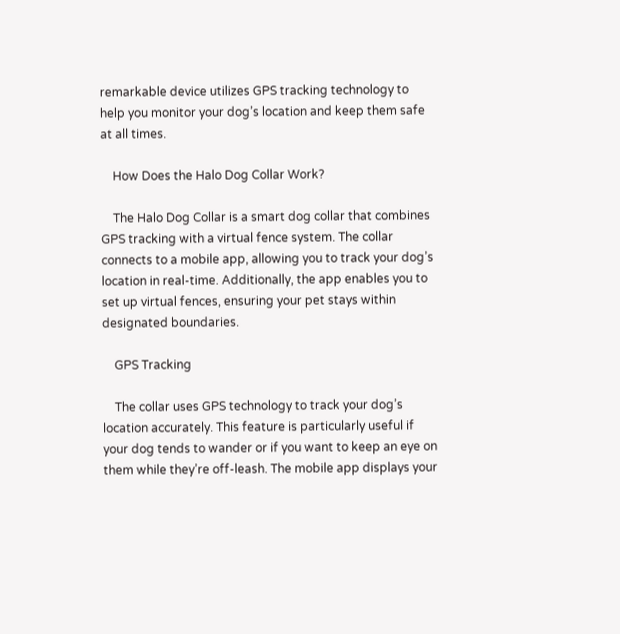remarkable device utilizes GPS tracking technology to help you monitor your dog’s location and keep them safe at all times.

    How Does the Halo Dog Collar Work?

    The Halo Dog Collar is a smart dog collar that combines GPS tracking with a virtual fence system. The collar connects to a mobile app, allowing you to track your dog’s location in real-time. Additionally, the app enables you to set up virtual fences, ensuring your pet stays within designated boundaries.

    GPS Tracking

    The collar uses GPS technology to track your dog’s location accurately. This feature is particularly useful if your dog tends to wander or if you want to keep an eye on them while they’re off-leash. The mobile app displays your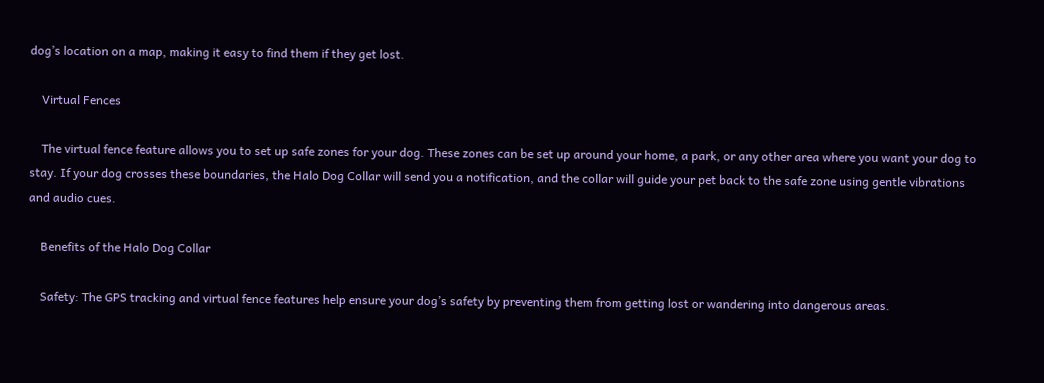dog’s location on a map, making it easy to find them if they get lost.

    Virtual Fences

    The virtual fence feature allows you to set up safe zones for your dog. These zones can be set up around your home, a park, or any other area where you want your dog to stay. If your dog crosses these boundaries, the Halo Dog Collar will send you a notification, and the collar will guide your pet back to the safe zone using gentle vibrations and audio cues.

    Benefits of the Halo Dog Collar

    Safety: The GPS tracking and virtual fence features help ensure your dog’s safety by preventing them from getting lost or wandering into dangerous areas.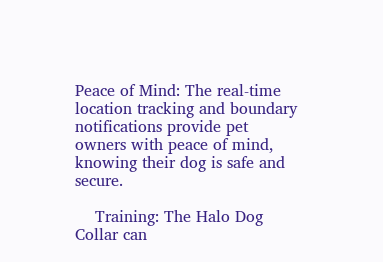Peace of Mind: The real-time location tracking and boundary notifications provide pet owners with peace of mind, knowing their dog is safe and secure.

    Training: The Halo Dog Collar can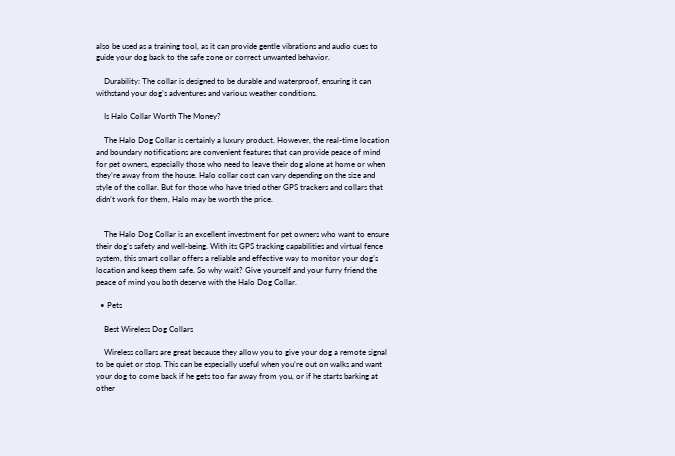also be used as a training tool, as it can provide gentle vibrations and audio cues to guide your dog back to the safe zone or correct unwanted behavior.

    Durability: The collar is designed to be durable and waterproof, ensuring it can withstand your dog’s adventures and various weather conditions.

    Is Halo Collar Worth The Money?

    The Halo Dog Collar is certainly a luxury product. However, the real-time location and boundary notifications are convenient features that can provide peace of mind for pet owners, especially those who need to leave their dog alone at home or when they’re away from the house. Halo collar cost can vary depending on the size and style of the collar. But for those who have tried other GPS trackers and collars that didn’t work for them, Halo may be worth the price.


    The Halo Dog Collar is an excellent investment for pet owners who want to ensure their dog’s safety and well-being. With its GPS tracking capabilities and virtual fence system, this smart collar offers a reliable and effective way to monitor your dog’s location and keep them safe. So why wait? Give yourself and your furry friend the peace of mind you both deserve with the Halo Dog Collar.

  • Pets

    Best Wireless Dog Collars

    Wireless collars are great because they allow you to give your dog a remote signal to be quiet or stop. This can be especially useful when you’re out on walks and want your dog to come back if he gets too far away from you, or if he starts barking at other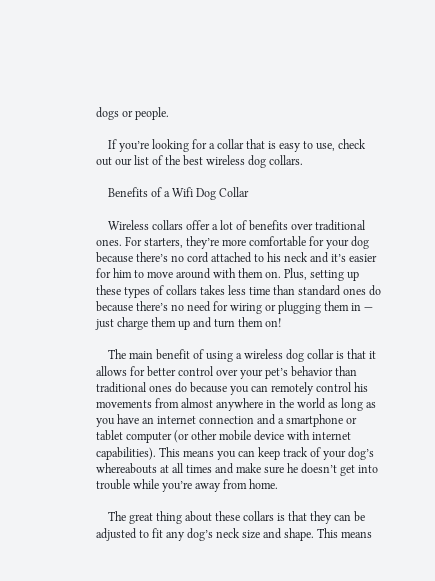dogs or people.

    If you’re looking for a collar that is easy to use, check out our list of the best wireless dog collars.

    Benefits of a Wifi Dog Collar

    Wireless collars offer a lot of benefits over traditional ones. For starters, they’re more comfortable for your dog because there’s no cord attached to his neck and it’s easier for him to move around with them on. Plus, setting up these types of collars takes less time than standard ones do because there’s no need for wiring or plugging them in — just charge them up and turn them on!

    The main benefit of using a wireless dog collar is that it allows for better control over your pet’s behavior than traditional ones do because you can remotely control his movements from almost anywhere in the world as long as you have an internet connection and a smartphone or tablet computer (or other mobile device with internet capabilities). This means you can keep track of your dog’s whereabouts at all times and make sure he doesn’t get into trouble while you’re away from home.

    The great thing about these collars is that they can be adjusted to fit any dog’s neck size and shape. This means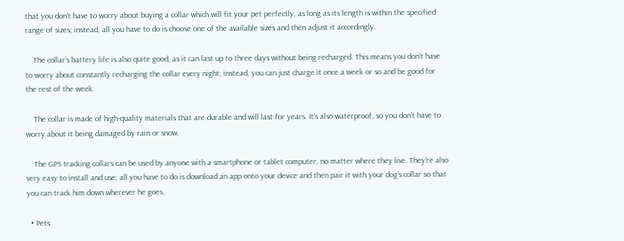that you don’t have to worry about buying a collar which will fit your pet perfectly, as long as its length is within the specified range of sizes; instead, all you have to do is choose one of the available sizes and then adjust it accordingly.

    The collar’s battery life is also quite good, as it can last up to three days without being recharged. This means you don’t have to worry about constantly recharging the collar every night; instead, you can just charge it once a week or so and be good for the rest of the week.

    The collar is made of high-quality materials that are durable and will last for years. It’s also waterproof, so you don’t have to worry about it being damaged by rain or snow.

    The GPS tracking collars can be used by anyone with a smartphone or tablet computer, no matter where they live. They’re also very easy to install and use; all you have to do is download an app onto your device and then pair it with your dog’s collar so that you can track him down wherever he goes.

  • Pets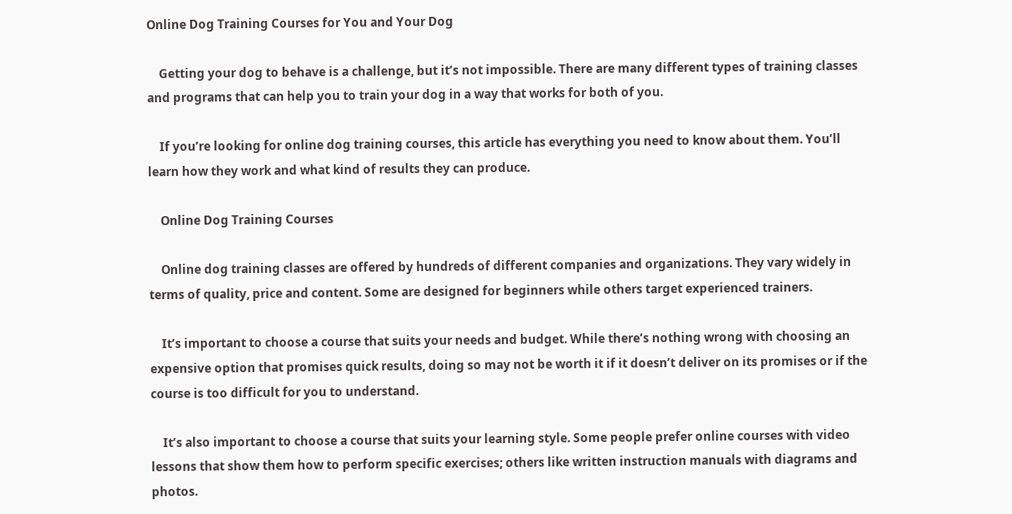Online Dog Training Courses for You and Your Dog

    Getting your dog to behave is a challenge, but it’s not impossible. There are many different types of training classes and programs that can help you to train your dog in a way that works for both of you.

    If you’re looking for online dog training courses, this article has everything you need to know about them. You’ll learn how they work and what kind of results they can produce.

    Online Dog Training Courses

    Online dog training classes are offered by hundreds of different companies and organizations. They vary widely in terms of quality, price and content. Some are designed for beginners while others target experienced trainers.

    It’s important to choose a course that suits your needs and budget. While there’s nothing wrong with choosing an expensive option that promises quick results, doing so may not be worth it if it doesn’t deliver on its promises or if the course is too difficult for you to understand.

    It’s also important to choose a course that suits your learning style. Some people prefer online courses with video lessons that show them how to perform specific exercises; others like written instruction manuals with diagrams and photos.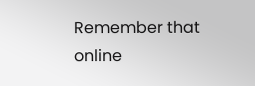Remember that online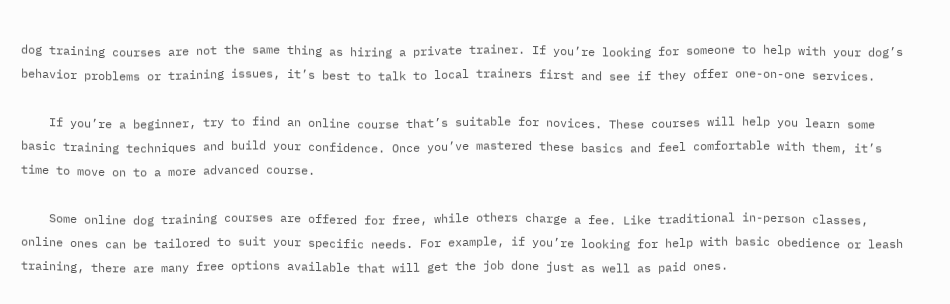dog training courses are not the same thing as hiring a private trainer. If you’re looking for someone to help with your dog’s behavior problems or training issues, it’s best to talk to local trainers first and see if they offer one-on-one services.

    If you’re a beginner, try to find an online course that’s suitable for novices. These courses will help you learn some basic training techniques and build your confidence. Once you’ve mastered these basics and feel comfortable with them, it’s time to move on to a more advanced course.

    Some online dog training courses are offered for free, while others charge a fee. Like traditional in-person classes, online ones can be tailored to suit your specific needs. For example, if you’re looking for help with basic obedience or leash training, there are many free options available that will get the job done just as well as paid ones.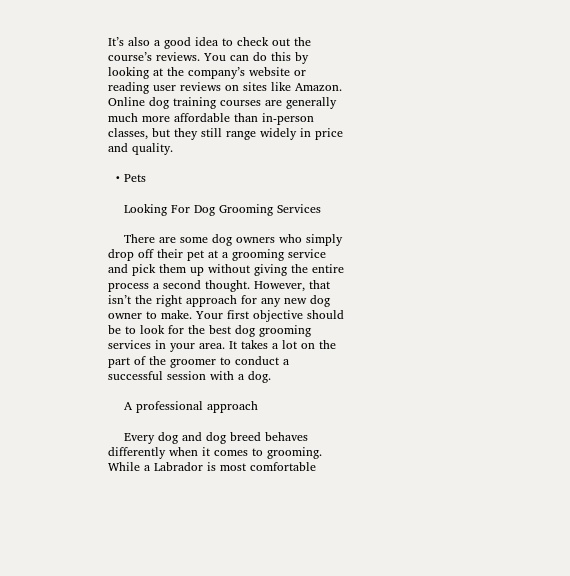It’s also a good idea to check out the course’s reviews. You can do this by looking at the company’s website or reading user reviews on sites like Amazon. Online dog training courses are generally much more affordable than in-person classes, but they still range widely in price and quality.

  • Pets

    Looking For Dog Grooming Services

    There are some dog owners who simply drop off their pet at a grooming service and pick them up without giving the entire process a second thought. However, that isn’t the right approach for any new dog owner to make. Your first objective should be to look for the best dog grooming services in your area. It takes a lot on the part of the groomer to conduct a successful session with a dog.

    A professional approach

    Every dog and dog breed behaves differently when it comes to grooming. While a Labrador is most comfortable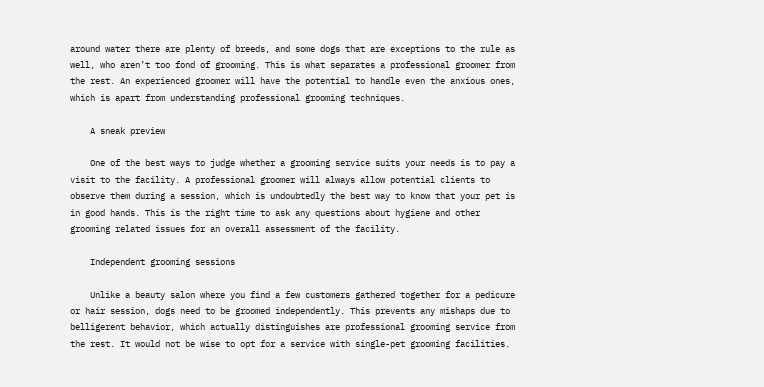around water there are plenty of breeds, and some dogs that are exceptions to the rule as well, who aren’t too fond of grooming. This is what separates a professional groomer from the rest. An experienced groomer will have the potential to handle even the anxious ones, which is apart from understanding professional grooming techniques.

    A sneak preview

    One of the best ways to judge whether a grooming service suits your needs is to pay a visit to the facility. A professional groomer will always allow potential clients to observe them during a session, which is undoubtedly the best way to know that your pet is in good hands. This is the right time to ask any questions about hygiene and other grooming related issues for an overall assessment of the facility.

    Independent grooming sessions

    Unlike a beauty salon where you find a few customers gathered together for a pedicure or hair session, dogs need to be groomed independently. This prevents any mishaps due to belligerent behavior, which actually distinguishes are professional grooming service from the rest. It would not be wise to opt for a service with single-pet grooming facilities.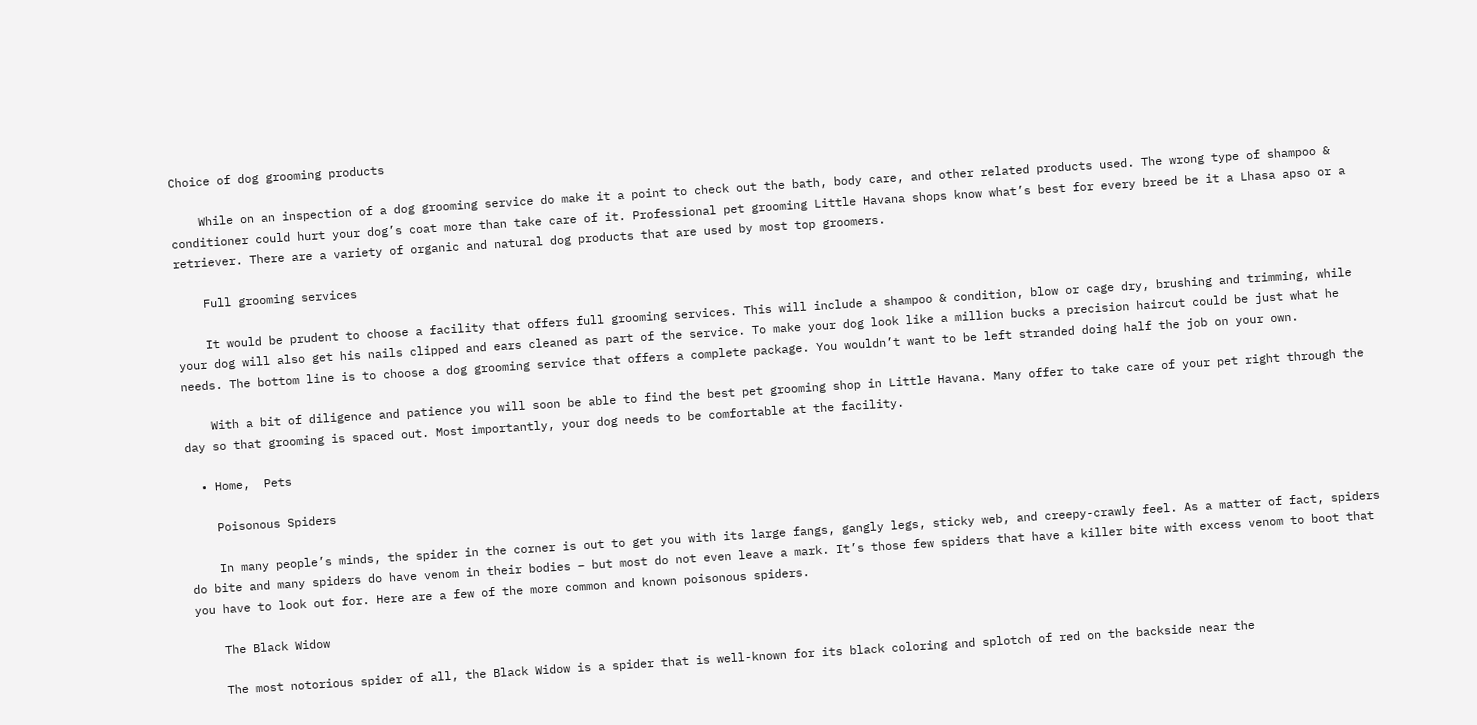Choice of dog grooming products

    While on an inspection of a dog grooming service do make it a point to check out the bath, body care, and other related products used. The wrong type of shampoo & conditioner could hurt your dog’s coat more than take care of it. Professional pet grooming Little Havana shops know what’s best for every breed be it a Lhasa apso or a retriever. There are a variety of organic and natural dog products that are used by most top groomers.

    Full grooming services

    It would be prudent to choose a facility that offers full grooming services. This will include a shampoo & condition, blow or cage dry, brushing and trimming, while your dog will also get his nails clipped and ears cleaned as part of the service. To make your dog look like a million bucks a precision haircut could be just what he needs. The bottom line is to choose a dog grooming service that offers a complete package. You wouldn’t want to be left stranded doing half the job on your own.

    With a bit of diligence and patience you will soon be able to find the best pet grooming shop in Little Havana. Many offer to take care of your pet right through the day so that grooming is spaced out. Most importantly, your dog needs to be comfortable at the facility.

  • Home,  Pets

    Poisonous Spiders

    In many people’s minds, the spider in the corner is out to get you with its large fangs, gangly legs, sticky web, and creepy-crawly feel. As a matter of fact, spiders do bite and many spiders do have venom in their bodies – but most do not even leave a mark. It’s those few spiders that have a killer bite with excess venom to boot that you have to look out for. Here are a few of the more common and known poisonous spiders.

    The Black Widow

    The most notorious spider of all, the Black Widow is a spider that is well-known for its black coloring and splotch of red on the backside near the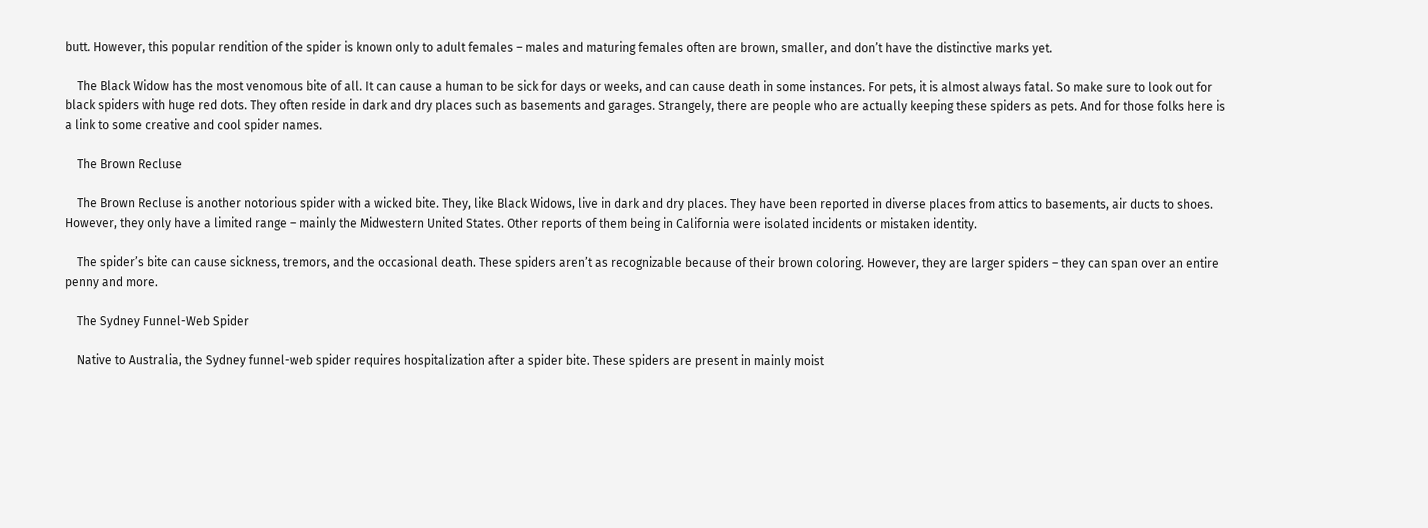butt. However, this popular rendition of the spider is known only to adult females – males and maturing females often are brown, smaller, and don’t have the distinctive marks yet.

    The Black Widow has the most venomous bite of all. It can cause a human to be sick for days or weeks, and can cause death in some instances. For pets, it is almost always fatal. So make sure to look out for black spiders with huge red dots. They often reside in dark and dry places such as basements and garages. Strangely, there are people who are actually keeping these spiders as pets. And for those folks here is a link to some creative and cool spider names.

    The Brown Recluse

    The Brown Recluse is another notorious spider with a wicked bite. They, like Black Widows, live in dark and dry places. They have been reported in diverse places from attics to basements, air ducts to shoes. However, they only have a limited range – mainly the Midwestern United States. Other reports of them being in California were isolated incidents or mistaken identity.

    The spider’s bite can cause sickness, tremors, and the occasional death. These spiders aren’t as recognizable because of their brown coloring. However, they are larger spiders – they can span over an entire penny and more.

    The Sydney Funnel-Web Spider

    Native to Australia, the Sydney funnel-web spider requires hospitalization after a spider bite. These spiders are present in mainly moist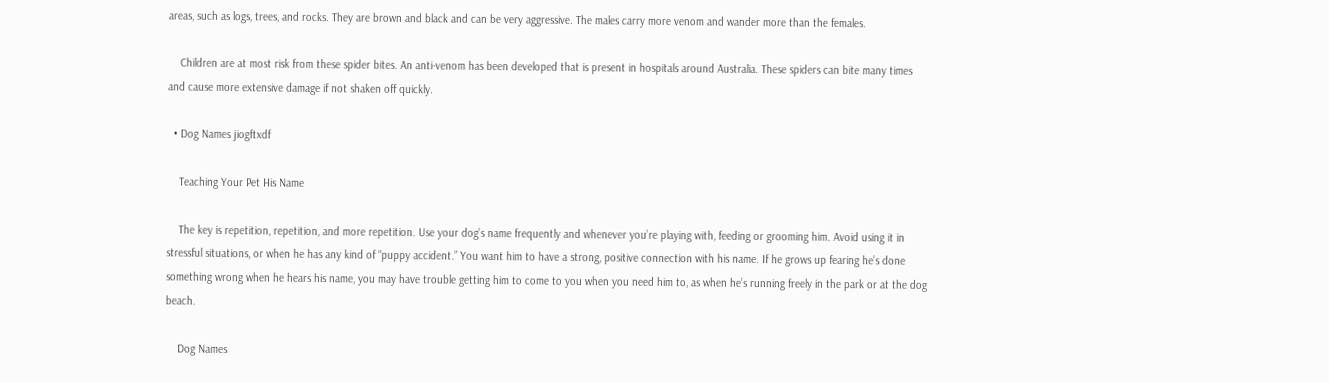areas, such as logs, trees, and rocks. They are brown and black and can be very aggressive. The males carry more venom and wander more than the females.

    Children are at most risk from these spider bites. An anti-venom has been developed that is present in hospitals around Australia. These spiders can bite many times and cause more extensive damage if not shaken off quickly.

  • Dog Names jiogftxdf

    Teaching Your Pet His Name

    The key is repetition, repetition, and more repetition. Use your dog’s name frequently and whenever you’re playing with, feeding or grooming him. Avoid using it in stressful situations, or when he has any kind of “puppy accident.” You want him to have a strong, positive connection with his name. If he grows up fearing he’s done something wrong when he hears his name, you may have trouble getting him to come to you when you need him to, as when he’s running freely in the park or at the dog beach.

    Dog Names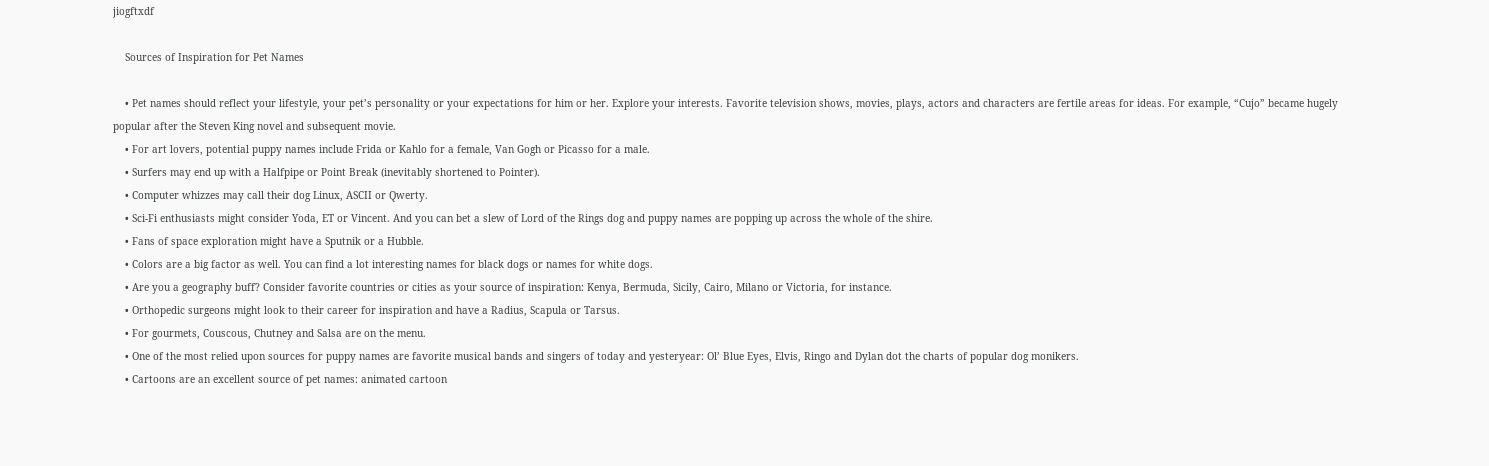jiogftxdf

    Sources of Inspiration for Pet Names

    • Pet names should reflect your lifestyle, your pet’s personality or your expectations for him or her. Explore your interests. Favorite television shows, movies, plays, actors and characters are fertile areas for ideas. For example, “Cujo” became hugely popular after the Steven King novel and subsequent movie.
    • For art lovers, potential puppy names include Frida or Kahlo for a female, Van Gogh or Picasso for a male.
    • Surfers may end up with a Halfpipe or Point Break (inevitably shortened to Pointer).
    • Computer whizzes may call their dog Linux, ASCII or Qwerty.
    • Sci-Fi enthusiasts might consider Yoda, ET or Vincent. And you can bet a slew of Lord of the Rings dog and puppy names are popping up across the whole of the shire.
    • Fans of space exploration might have a Sputnik or a Hubble.
    • Colors are a big factor as well. You can find a lot interesting names for black dogs or names for white dogs.
    • Are you a geography buff? Consider favorite countries or cities as your source of inspiration: Kenya, Bermuda, Sicily, Cairo, Milano or Victoria, for instance.
    • Orthopedic surgeons might look to their career for inspiration and have a Radius, Scapula or Tarsus.
    • For gourmets, Couscous, Chutney and Salsa are on the menu.
    • One of the most relied upon sources for puppy names are favorite musical bands and singers of today and yesteryear: Ol’ Blue Eyes, Elvis, Ringo and Dylan dot the charts of popular dog monikers.
    • Cartoons are an excellent source of pet names: animated cartoon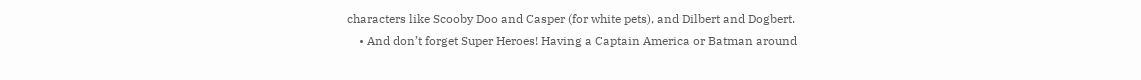characters like Scooby Doo and Casper (for white pets), and Dilbert and Dogbert.
    • And don’t forget Super Heroes! Having a Captain America or Batman around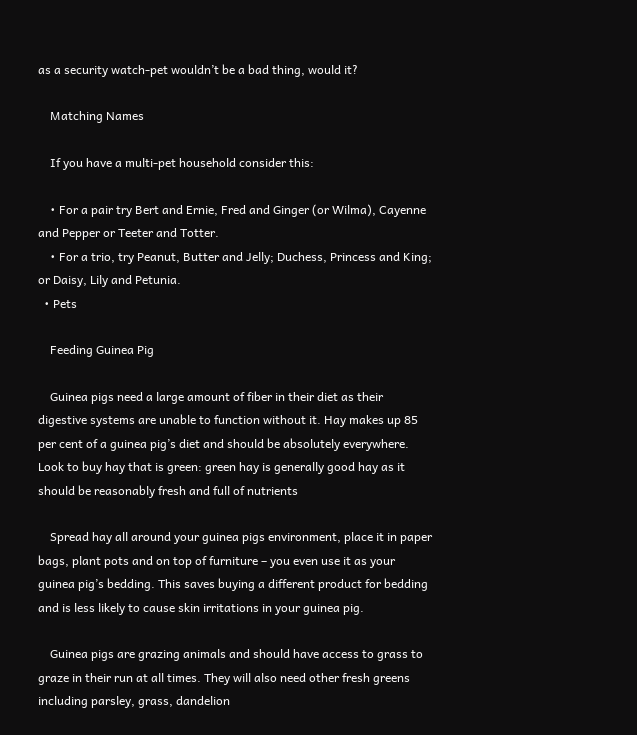as a security watch-pet wouldn’t be a bad thing, would it?

    Matching Names

    If you have a multi-pet household consider this:

    • For a pair try Bert and Ernie, Fred and Ginger (or Wilma), Cayenne and Pepper or Teeter and Totter.
    • For a trio, try Peanut, Butter and Jelly; Duchess, Princess and King; or Daisy, Lily and Petunia.
  • Pets

    Feeding Guinea Pig

    Guinea pigs need a large amount of fiber in their diet as their digestive systems are unable to function without it. Hay makes up 85 per cent of a guinea pig’s diet and should be absolutely everywhere. Look to buy hay that is green: green hay is generally good hay as it should be reasonably fresh and full of nutrients

    Spread hay all around your guinea pigs environment, place it in paper bags, plant pots and on top of furniture – you even use it as your guinea pig’s bedding. This saves buying a different product for bedding and is less likely to cause skin irritations in your guinea pig.

    Guinea pigs are grazing animals and should have access to grass to graze in their run at all times. They will also need other fresh greens including parsley, grass, dandelion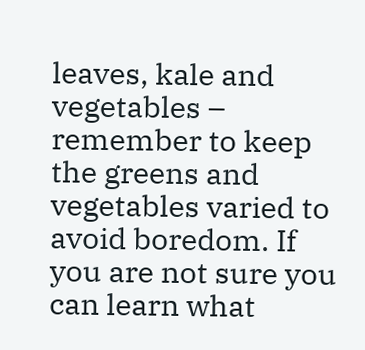leaves, kale and vegetables – remember to keep the greens and vegetables varied to avoid boredom. If you are not sure you can learn what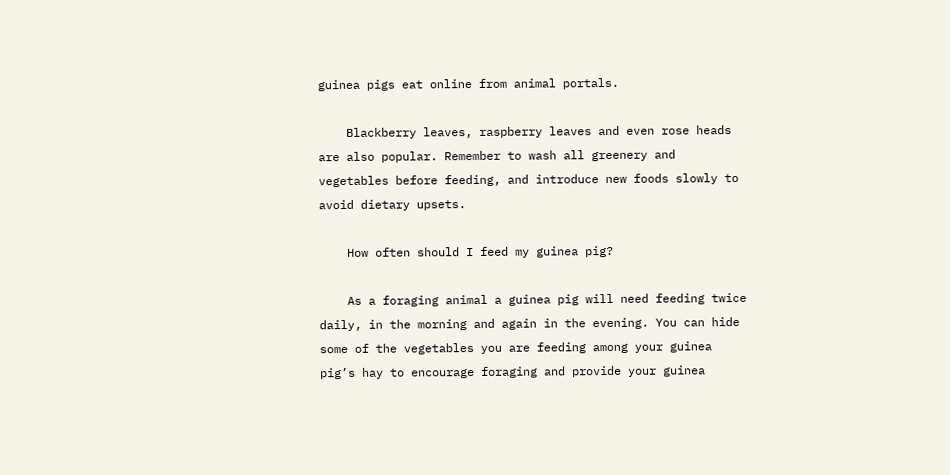guinea pigs eat online from animal portals.

    Blackberry leaves, raspberry leaves and even rose heads are also popular. Remember to wash all greenery and vegetables before feeding, and introduce new foods slowly to avoid dietary upsets.

    How often should I feed my guinea pig?

    As a foraging animal a guinea pig will need feeding twice daily, in the morning and again in the evening. You can hide some of the vegetables you are feeding among your guinea pig’s hay to encourage foraging and provide your guinea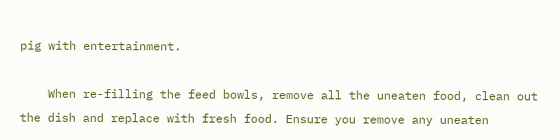pig with entertainment.

    When re-filling the feed bowls, remove all the uneaten food, clean out the dish and replace with fresh food. Ensure you remove any uneaten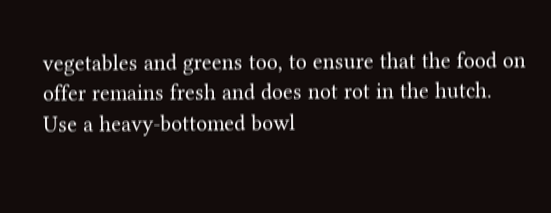vegetables and greens too, to ensure that the food on offer remains fresh and does not rot in the hutch. Use a heavy-bottomed bowl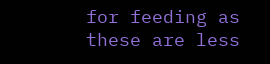for feeding as these are less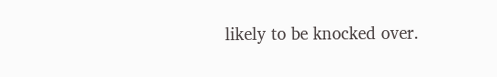likely to be knocked over.